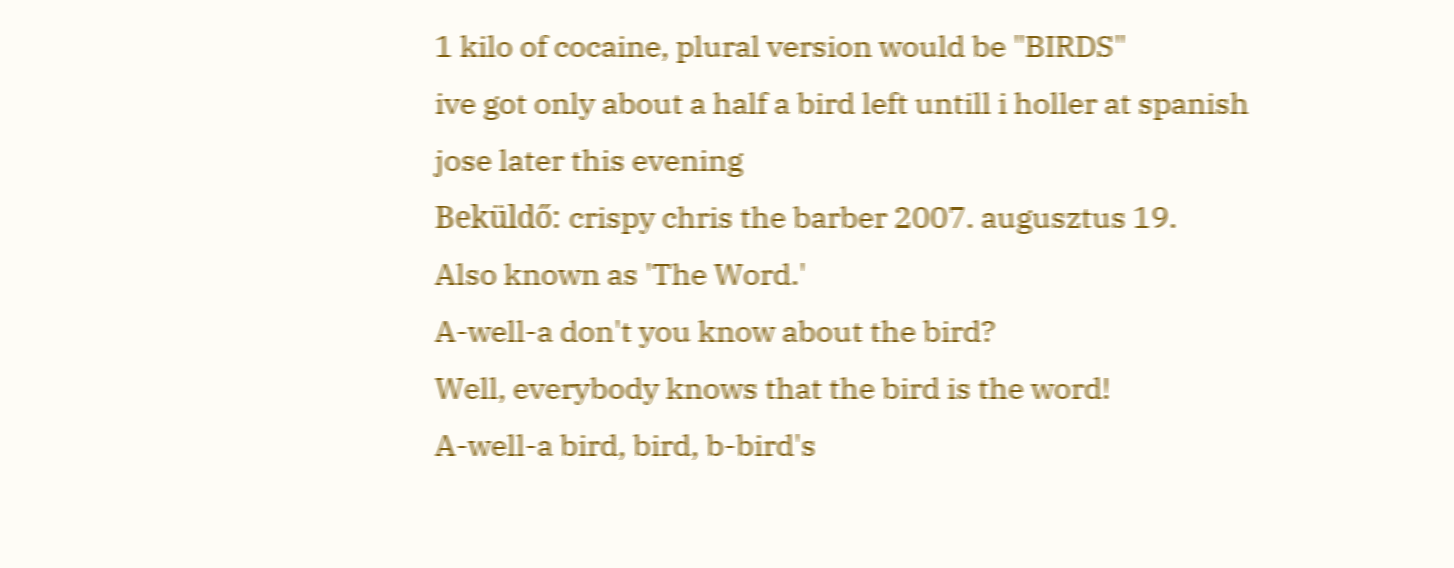1 kilo of cocaine, plural version would be "BIRDS"
ive got only about a half a bird left untill i holler at spanish jose later this evening
Beküldő: crispy chris the barber 2007. augusztus 19.
Also known as 'The Word.'
A-well-a don't you know about the bird?
Well, everybody knows that the bird is the word!
A-well-a bird, bird, b-bird's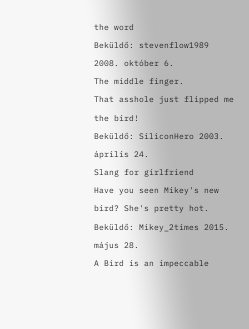the word
Beküldő: stevenflow1989 2008. október 6.
The middle finger.
That asshole just flipped me the bird!
Beküldő: SiliconHero 2003. április 24.
Slang for girlfriend
Have you seen Mikey's new bird? She's pretty hot.
Beküldő: Mikey_2times 2015. május 28.
A Bird is an impeccable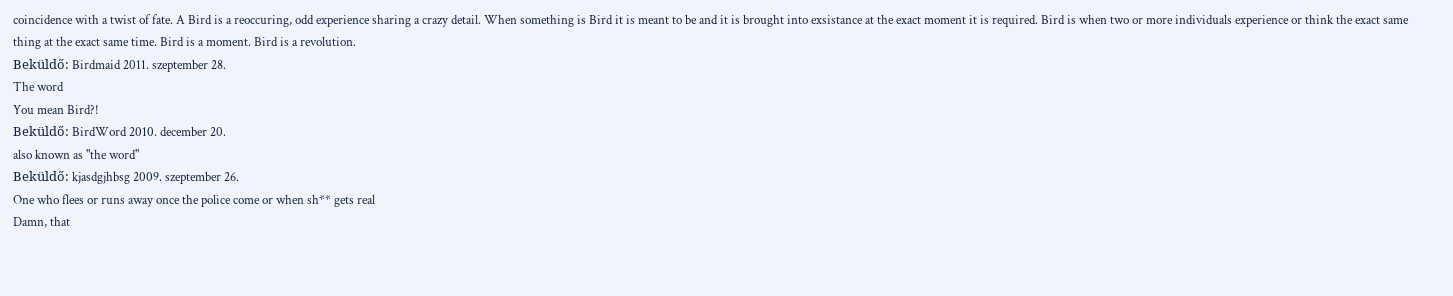coincidence with a twist of fate. A Bird is a reoccuring, odd experience sharing a crazy detail. When something is Bird it is meant to be and it is brought into exsistance at the exact moment it is required. Bird is when two or more individuals experience or think the exact same thing at the exact same time. Bird is a moment. Bird is a revolution.
Beküldő: Birdmaid 2011. szeptember 28.
The word
You mean Bird?!
Beküldő: BirdWord 2010. december 20.
also known as "the word"
Beküldő: kjasdgjhbsg 2009. szeptember 26.
One who flees or runs away once the police come or when sh** gets real
Damn, that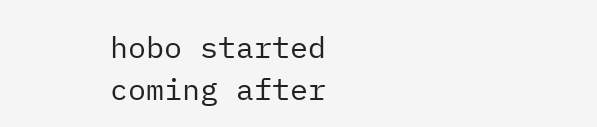hobo started coming after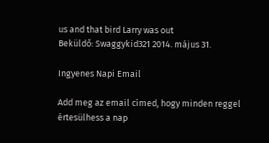us and that bird Larry was out
Beküldő: Swaggykid321 2014. május 31.

Ingyenes Napi Email

Add meg az email címed, hogy minden reggel értesülhess a nap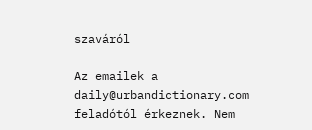szaváról

Az emailek a daily@urbandictionary.com feladótól érkeznek. Nem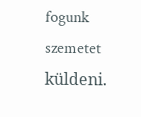fogunk szemetet küldeni.